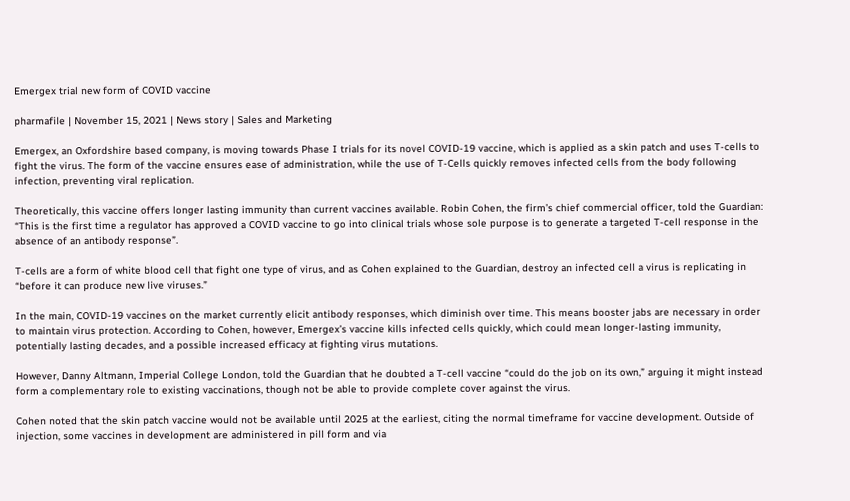Emergex trial new form of COVID vaccine

pharmafile | November 15, 2021 | News story | Sales and Marketing

Emergex, an Oxfordshire based company, is moving towards Phase I trials for its novel COVID-19 vaccine, which is applied as a skin patch and uses T-cells to fight the virus. The form of the vaccine ensures ease of administration, while the use of T-Cells quickly removes infected cells from the body following infection, preventing viral replication.

Theoretically, this vaccine offers longer lasting immunity than current vaccines available. Robin Cohen, the firm’s chief commercial officer, told the Guardian: “This is the first time a regulator has approved a COVID vaccine to go into clinical trials whose sole purpose is to generate a targeted T-cell response in the absence of an antibody response”.

T-cells are a form of white blood cell that fight one type of virus, and as Cohen explained to the Guardian, destroy an infected cell a virus is replicating in “before it can produce new live viruses.”

In the main, COVID-19 vaccines on the market currently elicit antibody responses, which diminish over time. This means booster jabs are necessary in order to maintain virus protection. According to Cohen, however, Emergex’s vaccine kills infected cells quickly, which could mean longer-lasting immunity, potentially lasting decades, and a possible increased efficacy at fighting virus mutations.

However, Danny Altmann, Imperial College London, told the Guardian that he doubted a T-cell vaccine “could do the job on its own,” arguing it might instead form a complementary role to existing vaccinations, though not be able to provide complete cover against the virus.

Cohen noted that the skin patch vaccine would not be available until 2025 at the earliest, citing the normal timeframe for vaccine development. Outside of injection, some vaccines in development are administered in pill form and via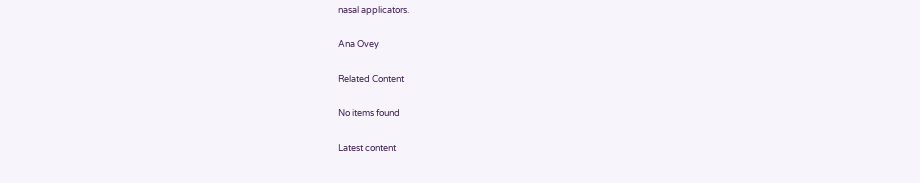nasal applicators.

Ana Ovey

Related Content

No items found

Latest content